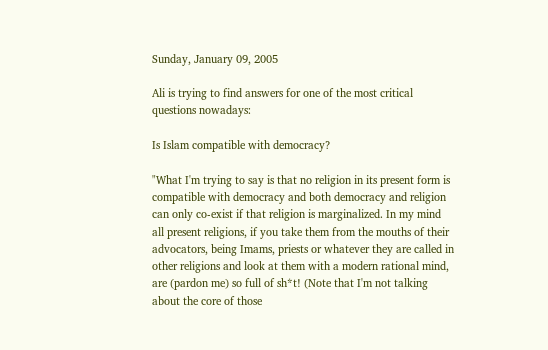Sunday, January 09, 2005

Ali is trying to find answers for one of the most critical questions nowadays:

Is Islam compatible with democracy?

"What I'm trying to say is that no religion in its present form is compatible with democracy and both democracy and religion can only co-exist if that religion is marginalized. In my mind all present religions, if you take them from the mouths of their advocators, being Imams, priests or whatever they are called in other religions and look at them with a modern rational mind, are (pardon me) so full of sh*t! (Note that I'm not talking about the core of those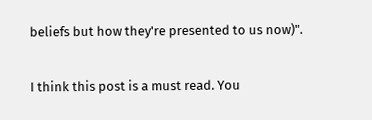beliefs but how they're presented to us now)".

I think this post is a must read. You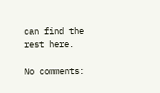can find the rest here.

No comments: